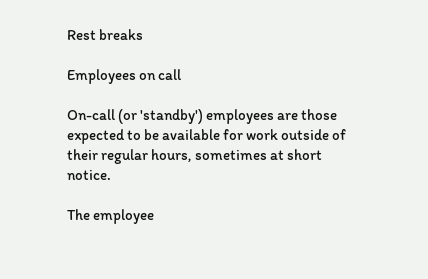Rest breaks

Employees on call

On-call (or 'standby') employees are those expected to be available for work outside of their regular hours, sometimes at short notice.

The employee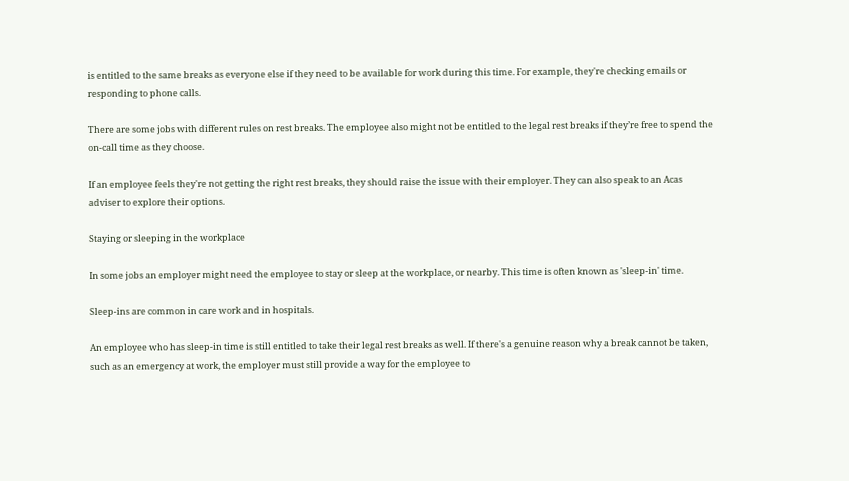is entitled to the same breaks as everyone else if they need to be available for work during this time. For example, they're checking emails or responding to phone calls.

There are some jobs with different rules on rest breaks. The employee also might not be entitled to the legal rest breaks if they’re free to spend the on-call time as they choose.

If an employee feels they're not getting the right rest breaks, they should raise the issue with their employer. They can also speak to an Acas adviser to explore their options.

Staying or sleeping in the workplace

In some jobs an employer might need the employee to stay or sleep at the workplace, or nearby. This time is often known as 'sleep-in' time.

Sleep-ins are common in care work and in hospitals.

An employee who has sleep-in time is still entitled to take their legal rest breaks as well. If there's a genuine reason why a break cannot be taken, such as an emergency at work, the employer must still provide a way for the employee to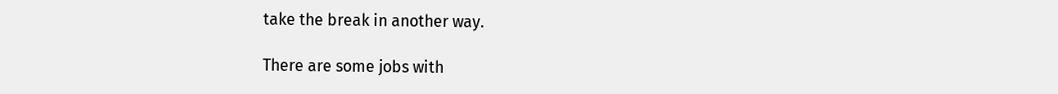take the break in another way.

There are some jobs with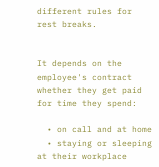different rules for rest breaks.


It depends on the employee's contract whether they get paid for time they spend:

  • on call and at home
  • staying or sleeping at their workplace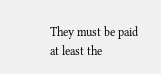They must be paid at least the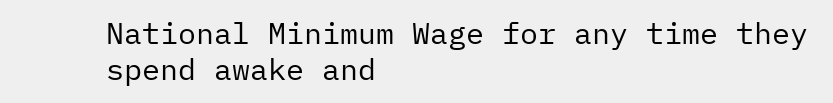National Minimum Wage for any time they spend awake and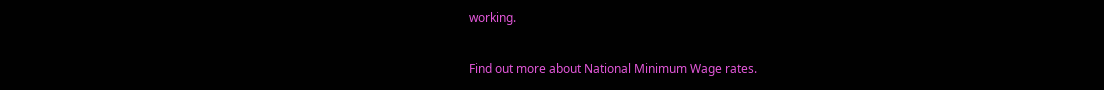working.

Find out more about National Minimum Wage rates.